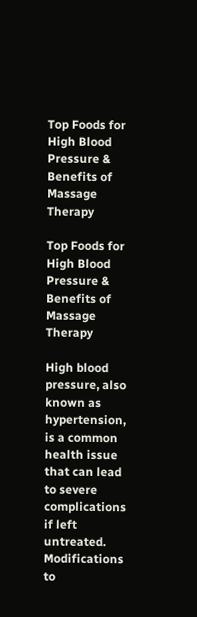Top Foods for High Blood Pressure & Benefits of Massage Therapy

Top Foods for High Blood Pressure & Benefits of Massage Therapy

High blood pressure, also known as hypertension, is a common health issue that can lead to severe complications if left untreated. Modifications to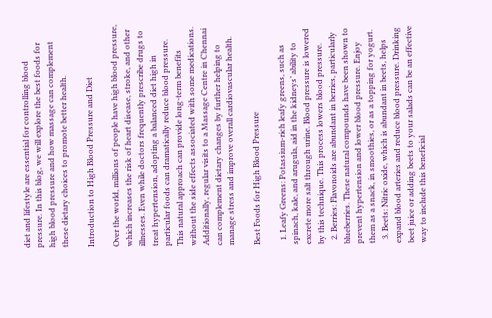diet and lifestyle are essential for controlling blood pressure. In this blog, we will explore the best foods for high blood pressure and how massage can complement these dietary choices to promote better health.

Introduction to High Blood Pressure and Diet

Over the world, millions of people have high blood pressure, which increases the risk of heart disease, stroke, and other illnesses. Even while doctors frequently prescribe drugs to treat hypertension, adopting a balanced diet high in particular foods can dramatically reduce blood pressure. This natural approach can provide long-term benefits without the side effects associated with some medications. Additionally, regular visits to a Massage Centre in Chennai can complement dietary changes by further helping to manage stress and improve overall cardiovascular health.

Best Foods for High Blood Pressure

  1. Leafy Greens: Potassium-rich leafy greens, such as spinach, kale, and arugula, aid in the kidneys’ ability to excrete more salt through urine. Blood pressure is lowered by this technique. This process lowers blood pressure.
  2. Berries: Flavonoids are abundant in berries, particularly blueberries. These natural compounds have been shown to prevent hypertension and lower blood pressure. Enjoy them as a snack, in smoothies, or as a topping for yogurt.
  3. Beets: Nitric oxide, which is abundant in beets, helps expand blood arteries and reduce blood pressure. Drinking beet juice or adding beets to your salads can be an effective way to include this beneficial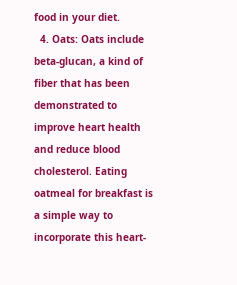food in your diet.
  4. Oats: Oats include beta-glucan, a kind of fiber that has been demonstrated to improve heart health and reduce blood cholesterol. Eating oatmeal for breakfast is a simple way to incorporate this heart-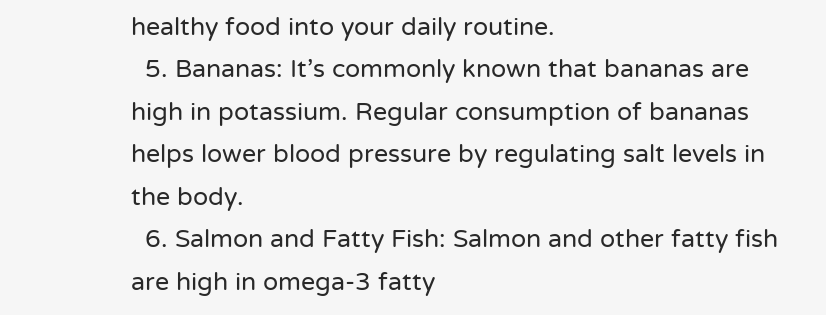healthy food into your daily routine.
  5. Bananas: It’s commonly known that bananas are high in potassium. Regular consumption of bananas helps lower blood pressure by regulating salt levels in the body.
  6. Salmon and Fatty Fish: Salmon and other fatty fish are high in omega-3 fatty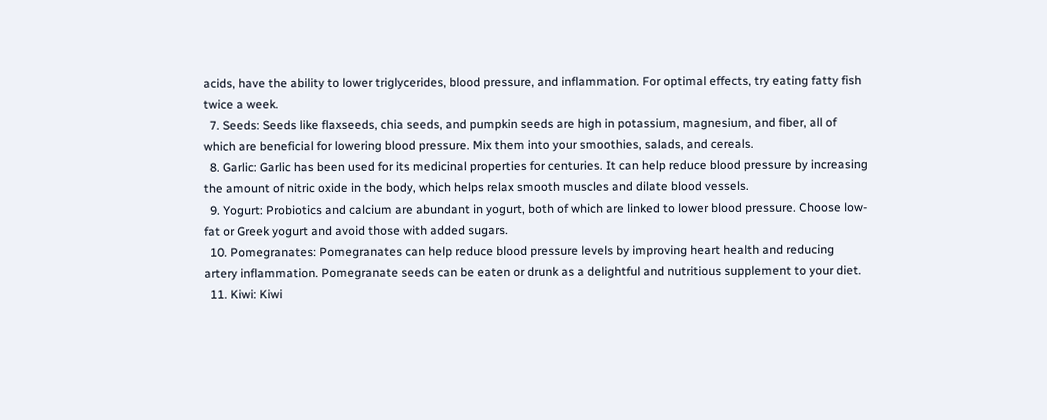acids, have the ability to lower triglycerides, blood pressure, and inflammation. For optimal effects, try eating fatty fish twice a week.
  7. Seeds: Seeds like flaxseeds, chia seeds, and pumpkin seeds are high in potassium, magnesium, and fiber, all of which are beneficial for lowering blood pressure. Mix them into your smoothies, salads, and cereals.
  8. Garlic: Garlic has been used for its medicinal properties for centuries. It can help reduce blood pressure by increasing the amount of nitric oxide in the body, which helps relax smooth muscles and dilate blood vessels.
  9. Yogurt: Probiotics and calcium are abundant in yogurt, both of which are linked to lower blood pressure. Choose low-fat or Greek yogurt and avoid those with added sugars.
  10. Pomegranates: Pomegranates can help reduce blood pressure levels by improving heart health and reducing artery inflammation. Pomegranate seeds can be eaten or drunk as a delightful and nutritious supplement to your diet.
  11. Kiwi: Kiwi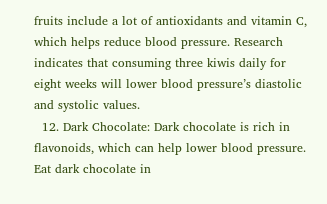fruits include a lot of antioxidants and vitamin C, which helps reduce blood pressure. Research indicates that consuming three kiwis daily for eight weeks will lower blood pressure’s diastolic and systolic values.
  12. Dark Chocolate: Dark chocolate is rich in flavonoids, which can help lower blood pressure. Eat dark chocolate in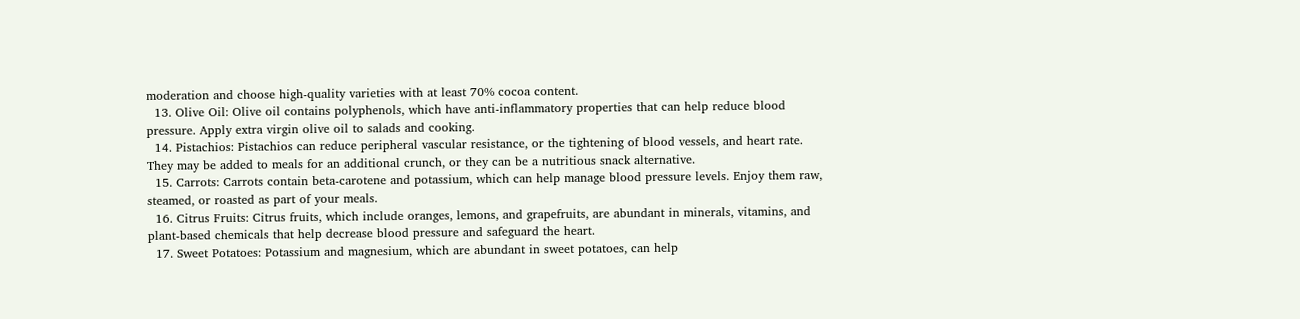moderation and choose high-quality varieties with at least 70% cocoa content.
  13. Olive Oil: Olive oil contains polyphenols, which have anti-inflammatory properties that can help reduce blood pressure. Apply extra virgin olive oil to salads and cooking.
  14. Pistachios: Pistachios can reduce peripheral vascular resistance, or the tightening of blood vessels, and heart rate. They may be added to meals for an additional crunch, or they can be a nutritious snack alternative.
  15. Carrots: Carrots contain beta-carotene and potassium, which can help manage blood pressure levels. Enjoy them raw, steamed, or roasted as part of your meals.
  16. Citrus Fruits: Citrus fruits, which include oranges, lemons, and grapefruits, are abundant in minerals, vitamins, and plant-based chemicals that help decrease blood pressure and safeguard the heart.
  17. Sweet Potatoes: Potassium and magnesium, which are abundant in sweet potatoes, can help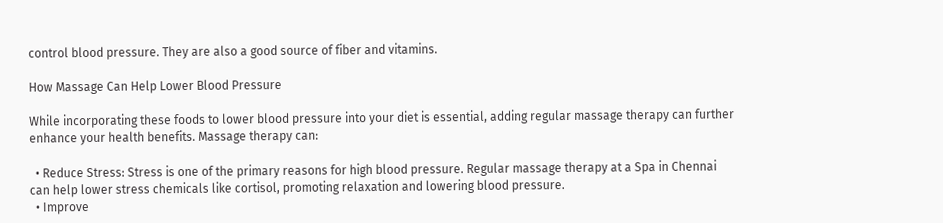control blood pressure. They are also a good source of fiber and vitamins.

How Massage Can Help Lower Blood Pressure

While incorporating these foods to lower blood pressure into your diet is essential, adding regular massage therapy can further enhance your health benefits. Massage therapy can:

  • Reduce Stress: Stress is one of the primary reasons for high blood pressure. Regular massage therapy at a Spa in Chennai can help lower stress chemicals like cortisol, promoting relaxation and lowering blood pressure.
  • Improve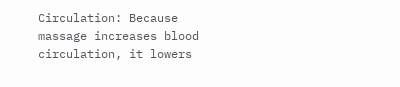Circulation: Because massage increases blood circulation, it lowers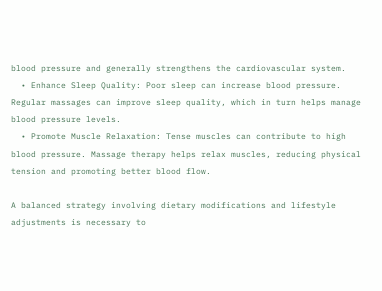blood pressure and generally strengthens the cardiovascular system.
  • Enhance Sleep Quality: Poor sleep can increase blood pressure. Regular massages can improve sleep quality, which in turn helps manage blood pressure levels.
  • Promote Muscle Relaxation: Tense muscles can contribute to high blood pressure. Massage therapy helps relax muscles, reducing physical tension and promoting better blood flow.

A balanced strategy involving dietary modifications and lifestyle adjustments is necessary to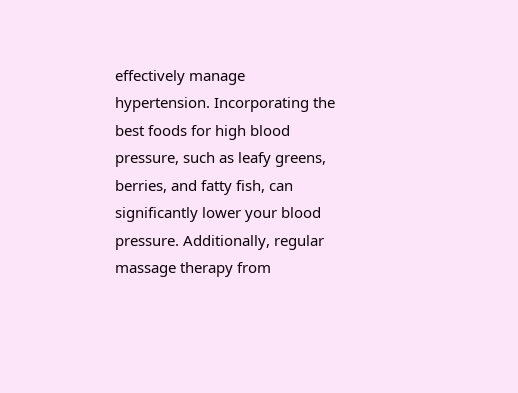effectively manage hypertension. Incorporating the best foods for high blood pressure, such as leafy greens, berries, and fatty fish, can significantly lower your blood pressure. Additionally, regular massage therapy from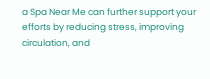a Spa Near Me can further support your efforts by reducing stress, improving circulation, and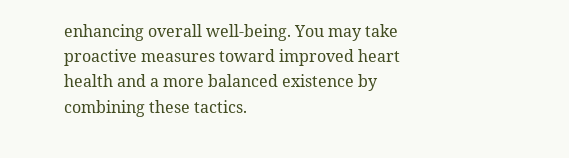enhancing overall well-being. You may take proactive measures toward improved heart health and a more balanced existence by combining these tactics.